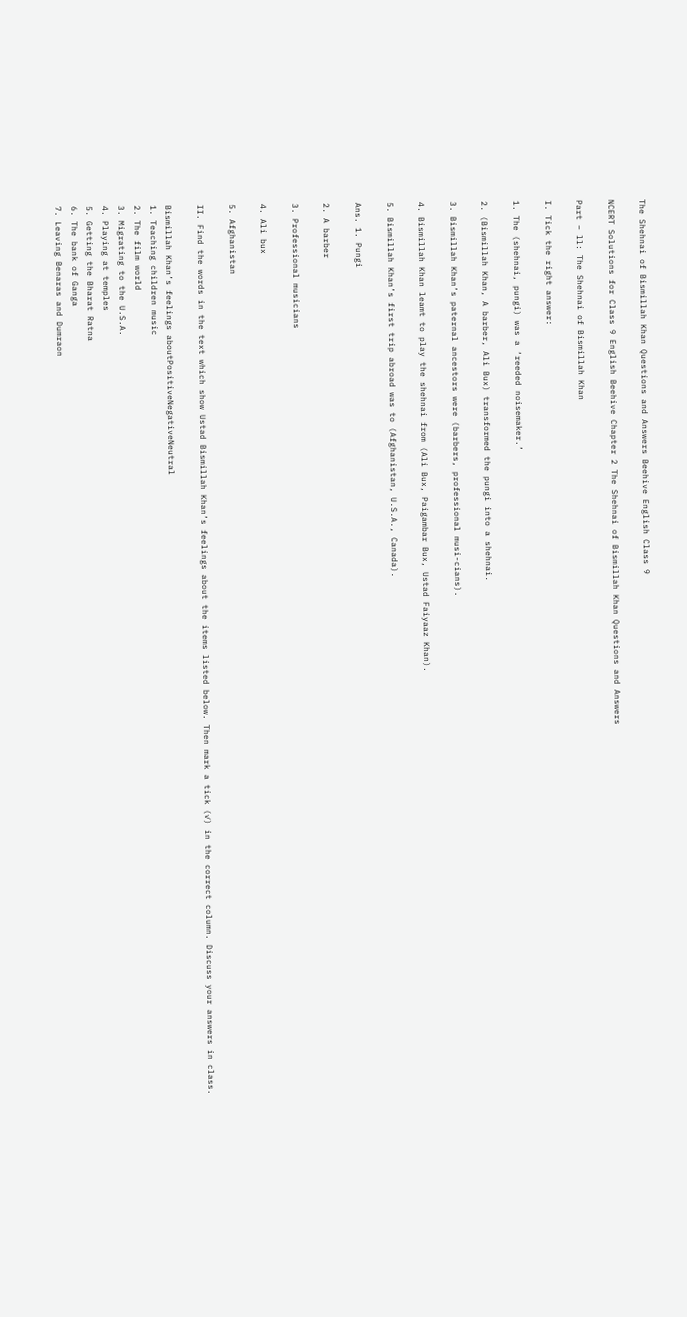The Shehnai of Bismillah Khan Questions and Answers Beehive English Class 9

NCERT Solutions for Class 9 English Beehive Chapter 2 The Shehnai of Bismillah Khan Questions and Answers

Part – ll: The Shehnai of Bismillah Khan

I. Tick the right answer:

1. The (shehnai, pungi) was a ‘reeded noisemaker.’

2. (Bismillah Khan, A barber, Ali Bux) transformed the pungi into a shehnai.

3. Bismillah Khan’s paternal ancestors were (barbers, professional musi-cians).

4. Bismillah Khan leamt to play the shehnai from (Ali Bux, Paigambar Bux, Ustad Faiyaaz Khan).

5. Bismillah Khan’s first trip abroad was to (Afghanistan, U.S.A., Canada).

Ans. 1. Pungi

2. A barber

3. Professional musicians

4. Ali bux

5. Afghanistan

II. Find the words in the text which show Ustad Bismillah Khan’s feelings about the items listed below. Then mark a tick (✓) in the correct column. Discuss your answers in class.

Bismillah Khan’s feelings aboutPositiveNegativeNeutral
1. Teaching children music
2. The film world
3. Migrating to the U.S.A.
4. Playing at temples
5. Getting the Bharat Ratna
6. The bank of Ganga
7. Leaving Benaras and Dumraon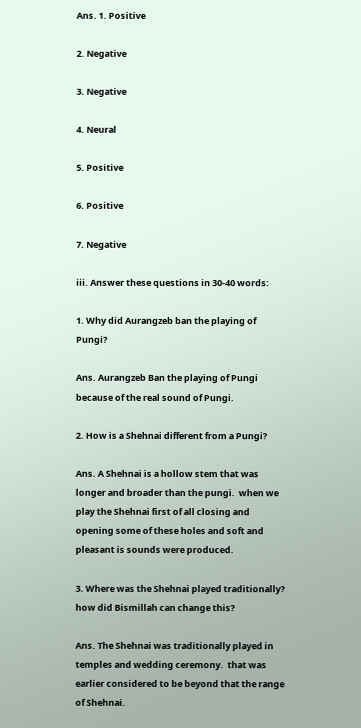Ans. 1. Positive

2. Negative

3. Negative

4. Neural

5. Positive

6. Positive

7. Negative

iii. Answer these questions in 30-40 words:

1. Why did Aurangzeb ban the playing of Pungi?

Ans. Aurangzeb Ban the playing of Pungi because of the real sound of Pungi.

2. How is a Shehnai different from a Pungi?

Ans. A Shehnai is a hollow stem that was longer and broader than the pungi.  when we play the Shehnai first of all closing and opening some of these holes and soft and pleasant is sounds were produced.

3. Where was the Shehnai played traditionally? how did Bismillah can change this?

Ans. The Shehnai was traditionally played in temples and wedding ceremony.  that was earlier considered to be beyond that the range of Shehnai.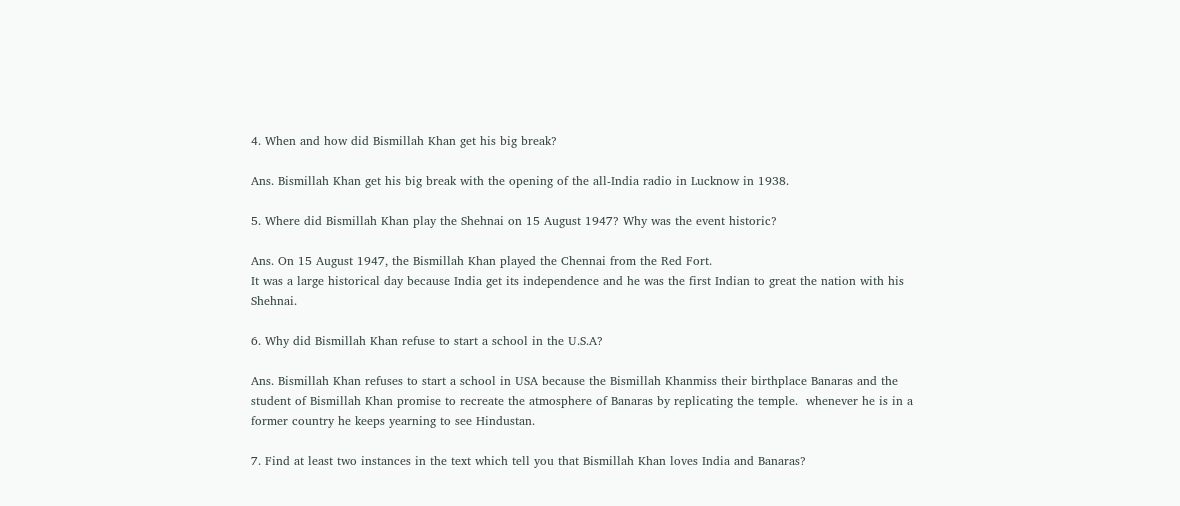4. When and how did Bismillah Khan get his big break?

Ans. Bismillah Khan get his big break with the opening of the all-India radio in Lucknow in 1938.

5. Where did Bismillah Khan play the Shehnai on 15 August 1947? Why was the event historic?

Ans. On 15 August 1947, the Bismillah Khan played the Chennai from the Red Fort.
It was a large historical day because India get its independence and he was the first Indian to great the nation with his Shehnai.

6. Why did Bismillah Khan refuse to start a school in the U.S.A?

Ans. Bismillah Khan refuses to start a school in USA because the Bismillah Khanmiss their birthplace Banaras and the student of Bismillah Khan promise to recreate the atmosphere of Banaras by replicating the temple.  whenever he is in a former country he keeps yearning to see Hindustan.

7. Find at least two instances in the text which tell you that Bismillah Khan loves India and Banaras?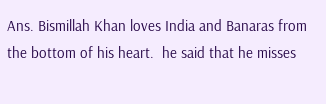Ans. Bismillah Khan loves India and Banaras from the bottom of his heart.  he said that he misses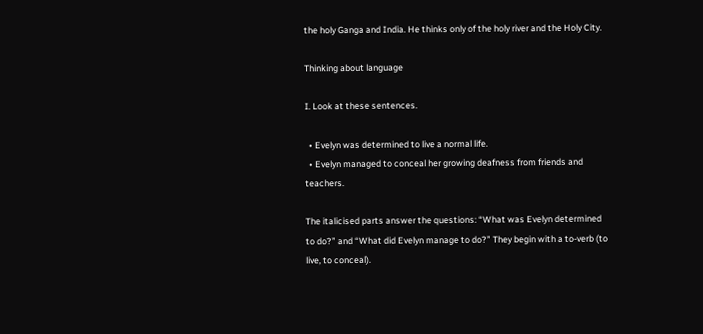the holy Ganga and India. He thinks only of the holy river and the Holy City.

Thinking about language

I. Look at these sentences.

  • Evelyn was determined to live a normal life.
  • Evelyn managed to conceal her growing deafness from friends and teachers.

The italicised parts answer the questions: “What was Evelyn determined to do?” and “What did Evelyn manage to do?” They begin with a to-verb (to live, to conceal).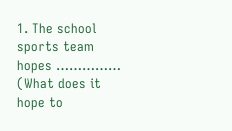1. The school sports team hopes …………… (What does it hope to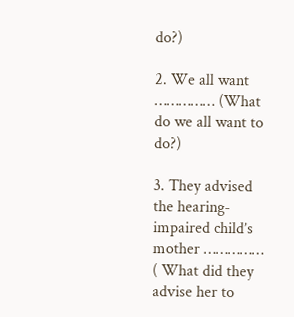do?)

2. We all want …………… (What do we all want to do?)

3. They advised the hearing-impaired child’s mother …………… ( What did they advise her to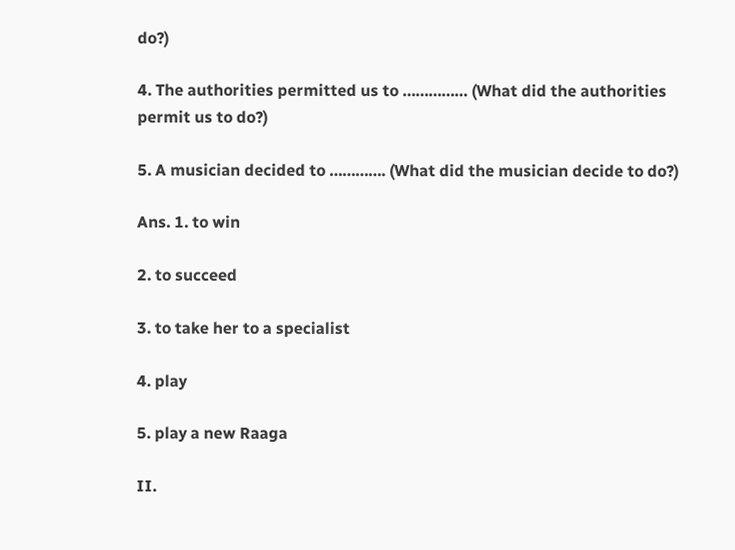do?)

4. The authorities permitted us to …………… (What did the authorities permit us to do?)

5. A musician decided to …………. (What did the musician decide to do?)

Ans. 1. to win

2. to succeed

3. to take her to a specialist

4. play

5. play a new Raaga

II.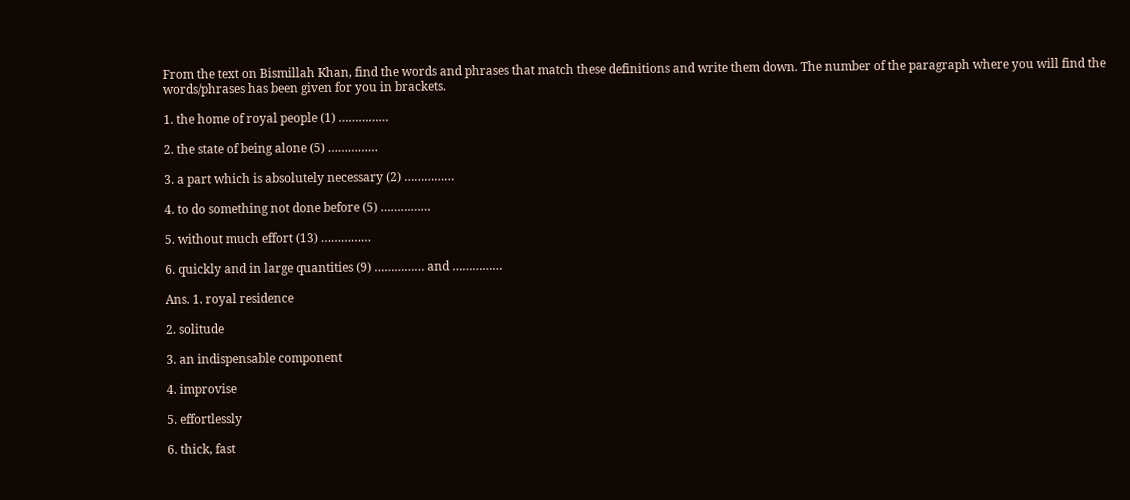From the text on Bismillah Khan, find the words and phrases that match these definitions and write them down. The number of the paragraph where you will find the words/phrases has been given for you in brackets.

1. the home of royal people (1) ……………

2. the state of being alone (5) ……………

3. a part which is absolutely necessary (2) ……………

4. to do something not done before (5) ……………

5. without much effort (13) ……………

6. quickly and in large quantities (9) …………… and ……………

Ans. 1. royal residence

2. solitude

3. an indispensable component

4. improvise

5. effortlessly

6. thick, fast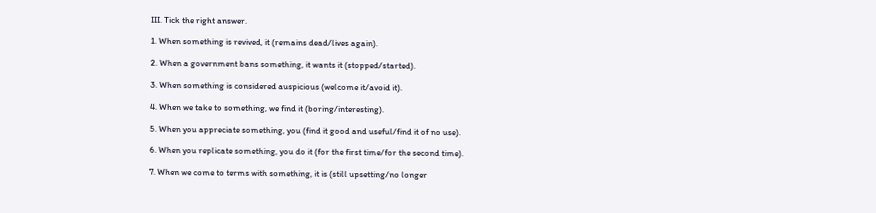III. Tick the right answer.

1. When something is revived, it (remains dead/lives again).

2. When a government bans something, it wants it (stopped/started).

3. When something is considered auspicious (welcome it/avoid it).

4. When we take to something, we find it (boring/interesting).

5. When you appreciate something, you (find it good and useful/find it of no use).

6. When you replicate something, you do it (for the first time/for the second time).

7. When we come to terms with something, it is (still upsetting/no longer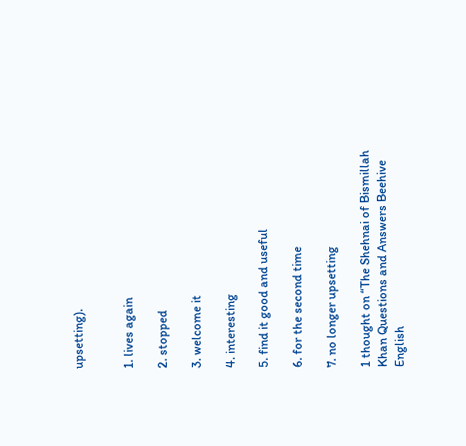upsetting).


1. lives again

2. stopped

3. welcome it

4. interesting

5. find it good and useful

6. for the second time

7. no longer upsetting

1 thought on “The Shehnai of Bismillah Khan Questions and Answers Beehive English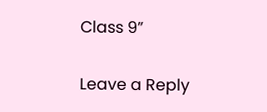Class 9”

Leave a Reply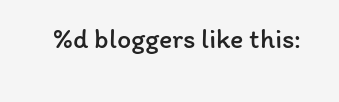%d bloggers like this: